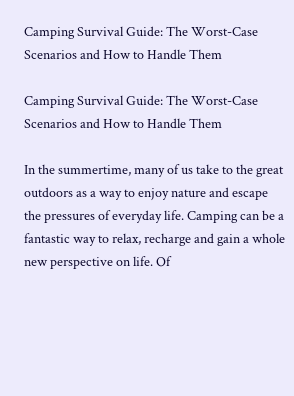Camping Survival Guide: The Worst-Case Scenarios and How to Handle Them

Camping Survival Guide: The Worst-Case Scenarios and How to Handle Them

In the summertime, many of us take to the great outdoors as a way to enjoy nature and escape the pressures of everyday life. Camping can be a fantastic way to relax, recharge and gain a whole new perspective on life. Of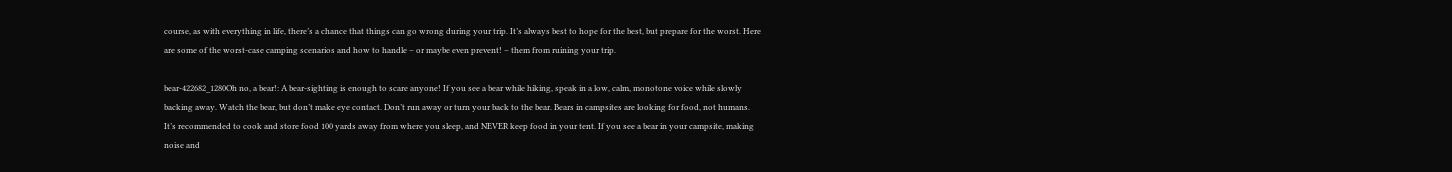course, as with everything in life, there’s a chance that things can go wrong during your trip. It’s always best to hope for the best, but prepare for the worst. Here are some of the worst-case camping scenarios and how to handle – or maybe even prevent! – them from ruining your trip.

bear-422682_1280Oh no, a bear!: A bear-sighting is enough to scare anyone! If you see a bear while hiking, speak in a low, calm, monotone voice while slowly backing away. Watch the bear, but don’t make eye contact. Don’t run away or turn your back to the bear. Bears in campsites are looking for food, not humans. It’s recommended to cook and store food 100 yards away from where you sleep, and NEVER keep food in your tent. If you see a bear in your campsite, making noise and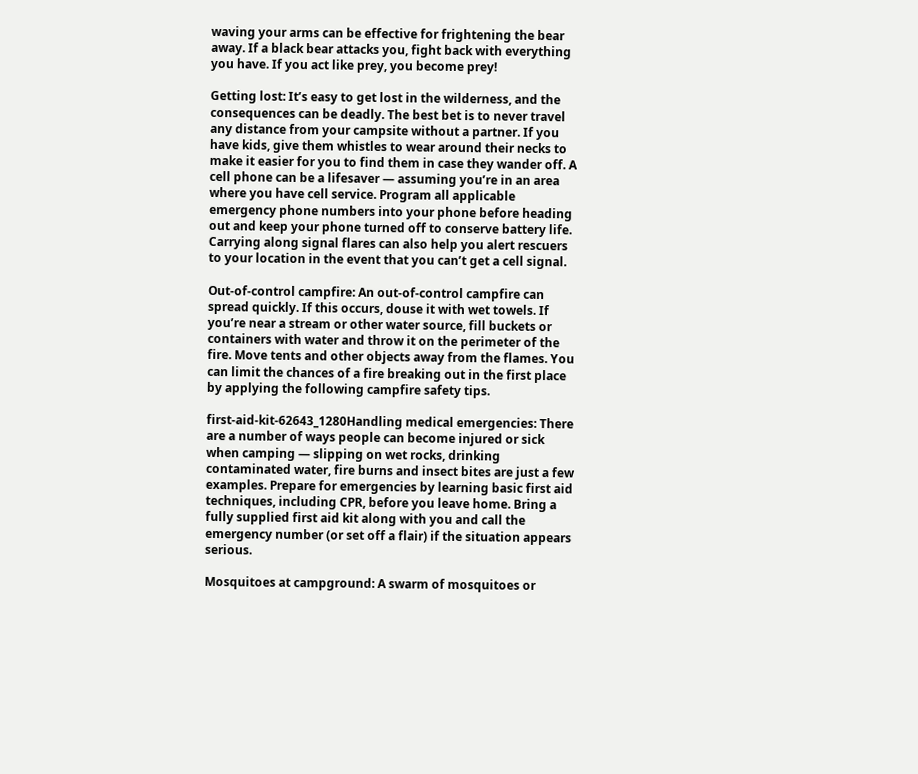waving your arms can be effective for frightening the bear away. If a black bear attacks you, fight back with everything you have. If you act like prey, you become prey!

Getting lost: It’s easy to get lost in the wilderness, and the consequences can be deadly. The best bet is to never travel any distance from your campsite without a partner. If you have kids, give them whistles to wear around their necks to make it easier for you to find them in case they wander off. A cell phone can be a lifesaver — assuming you’re in an area where you have cell service. Program all applicable emergency phone numbers into your phone before heading out and keep your phone turned off to conserve battery life. Carrying along signal flares can also help you alert rescuers to your location in the event that you can’t get a cell signal.

Out-of-control campfire: An out-of-control campfire can spread quickly. If this occurs, douse it with wet towels. If you’re near a stream or other water source, fill buckets or containers with water and throw it on the perimeter of the fire. Move tents and other objects away from the flames. You can limit the chances of a fire breaking out in the first place by applying the following campfire safety tips.

first-aid-kit-62643_1280Handling medical emergencies: There are a number of ways people can become injured or sick when camping — slipping on wet rocks, drinking contaminated water, fire burns and insect bites are just a few examples. Prepare for emergencies by learning basic first aid techniques, including CPR, before you leave home. Bring a fully supplied first aid kit along with you and call the emergency number (or set off a flair) if the situation appears serious.

Mosquitoes at campground: A swarm of mosquitoes or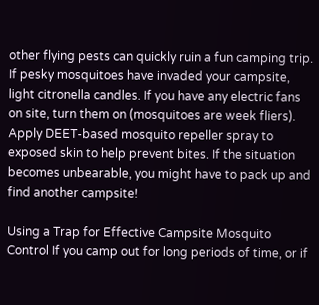other flying pests can quickly ruin a fun camping trip. If pesky mosquitoes have invaded your campsite, light citronella candles. If you have any electric fans on site, turn them on (mosquitoes are week fliers). Apply DEET-based mosquito repeller spray to exposed skin to help prevent bites. If the situation becomes unbearable, you might have to pack up and find another campsite!

Using a Trap for Effective Campsite Mosquito Control If you camp out for long periods of time, or if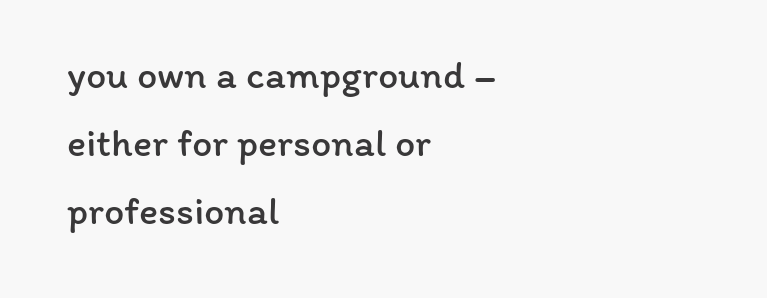you own a campground – either for personal or professional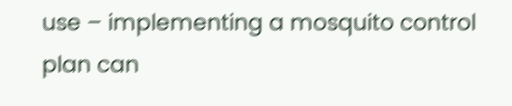use – implementing a mosquito control plan can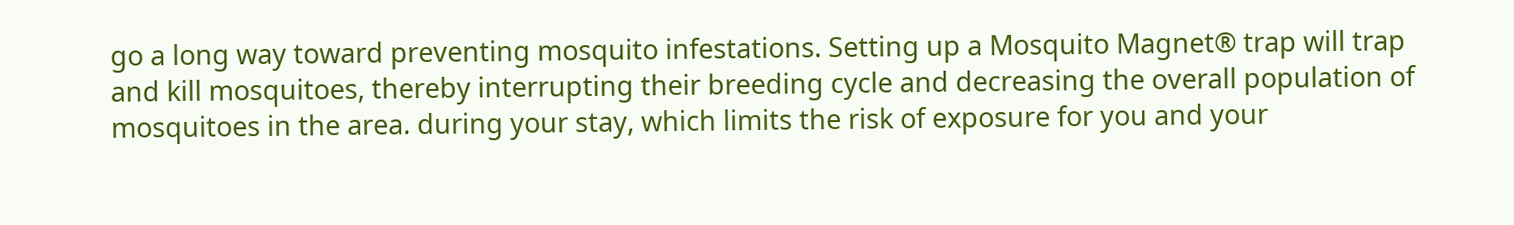go a long way toward preventing mosquito infestations. Setting up a Mosquito Magnet® trap will trap and kill mosquitoes, thereby interrupting their breeding cycle and decreasing the overall population of mosquitoes in the area. during your stay, which limits the risk of exposure for you and your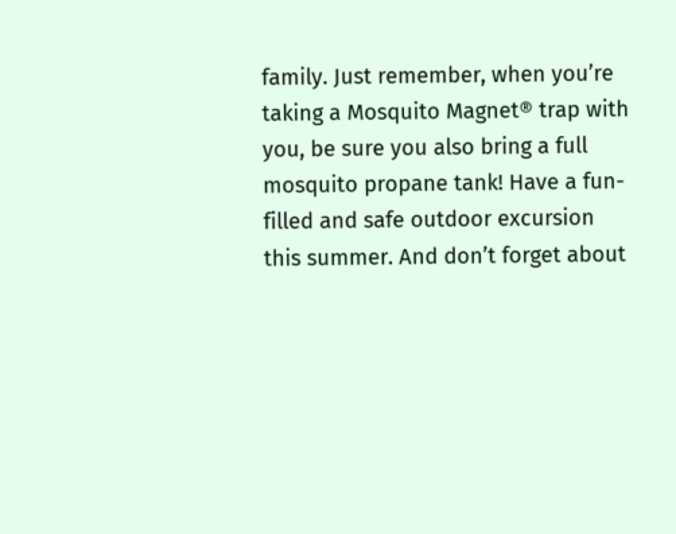family. Just remember, when you’re taking a Mosquito Magnet® trap with you, be sure you also bring a full mosquito propane tank! Have a fun-filled and safe outdoor excursion this summer. And don’t forget about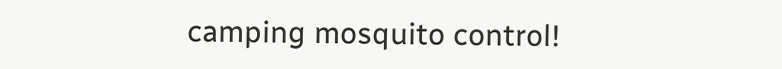camping mosquito control!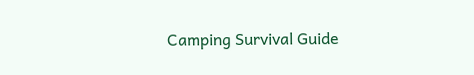Camping Survival Guide